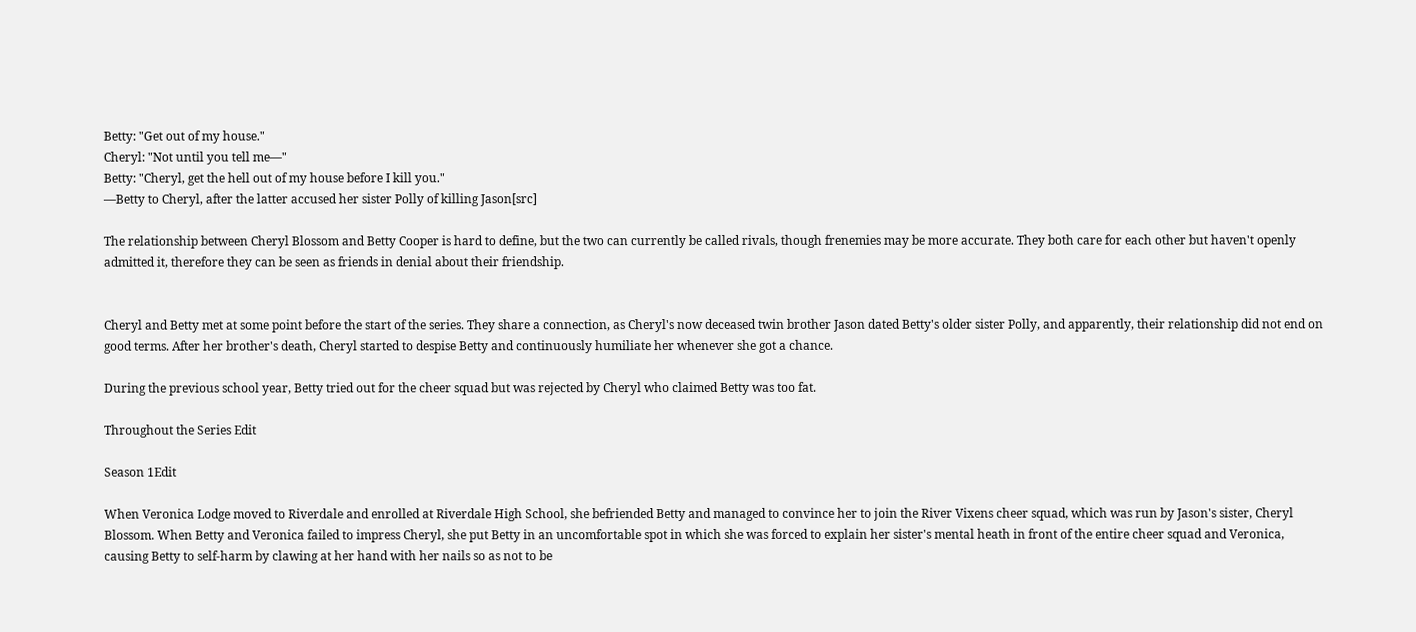Betty: "Get out of my house."
Cheryl: "Not until you tell me—"
Betty: "Cheryl, get the hell out of my house before I kill you."
―Betty to Cheryl, after the latter accused her sister Polly of killing Jason[src]

The relationship between Cheryl Blossom and Betty Cooper is hard to define, but the two can currently be called rivals, though frenemies may be more accurate. They both care for each other but haven't openly admitted it, therefore they can be seen as friends in denial about their friendship.


Cheryl and Betty met at some point before the start of the series. They share a connection, as Cheryl's now deceased twin brother Jason dated Betty's older sister Polly, and apparently, their relationship did not end on good terms. After her brother's death, Cheryl started to despise Betty and continuously humiliate her whenever she got a chance.

During the previous school year, Betty tried out for the cheer squad but was rejected by Cheryl who claimed Betty was too fat.

Throughout the Series Edit

Season 1Edit

When Veronica Lodge moved to Riverdale and enrolled at Riverdale High School, she befriended Betty and managed to convince her to join the River Vixens cheer squad, which was run by Jason's sister, Cheryl Blossom. When Betty and Veronica failed to impress Cheryl, she put Betty in an uncomfortable spot in which she was forced to explain her sister's mental heath in front of the entire cheer squad and Veronica, causing Betty to self-harm by clawing at her hand with her nails so as not to be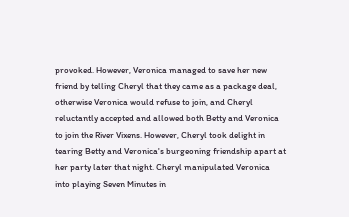provoked. However, Veronica managed to save her new friend by telling Cheryl that they came as a package deal, otherwise Veronica would refuse to join, and Cheryl reluctantly accepted and allowed both Betty and Veronica to join the River Vixens. However, Cheryl took delight in tearing Betty and Veronica's burgeoning friendship apart at her party later that night. Cheryl manipulated Veronica into playing Seven Minutes in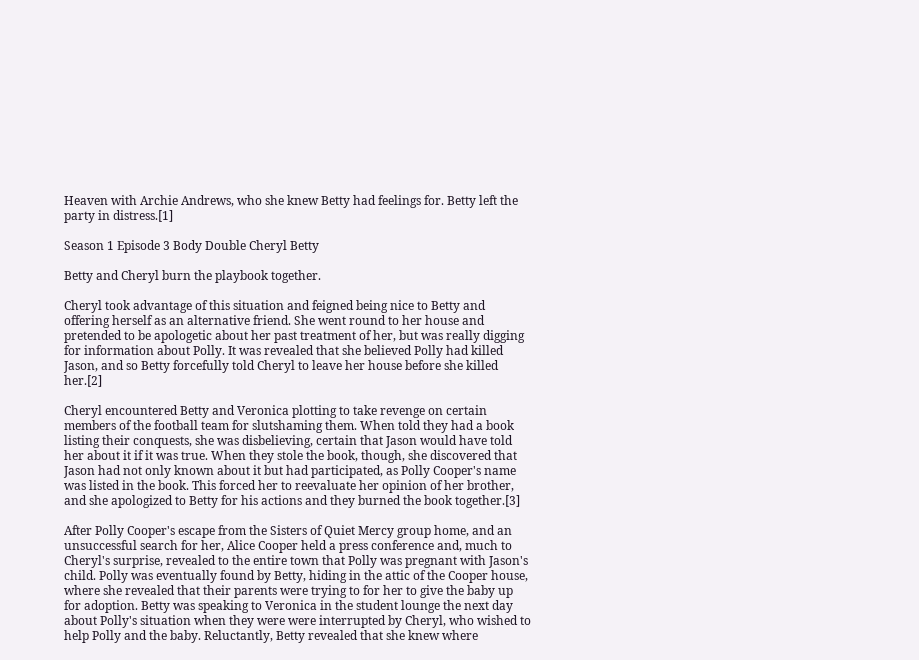Heaven with Archie Andrews, who she knew Betty had feelings for. Betty left the party in distress.[1]

Season 1 Episode 3 Body Double Cheryl Betty

Betty and Cheryl burn the playbook together.

Cheryl took advantage of this situation and feigned being nice to Betty and offering herself as an alternative friend. She went round to her house and pretended to be apologetic about her past treatment of her, but was really digging for information about Polly. It was revealed that she believed Polly had killed Jason, and so Betty forcefully told Cheryl to leave her house before she killed her.[2]

Cheryl encountered Betty and Veronica plotting to take revenge on certain members of the football team for slutshaming them. When told they had a book listing their conquests, she was disbelieving, certain that Jason would have told her about it if it was true. When they stole the book, though, she discovered that Jason had not only known about it but had participated, as Polly Cooper's name was listed in the book. This forced her to reevaluate her opinion of her brother, and she apologized to Betty for his actions and they burned the book together.[3]

After Polly Cooper's escape from the Sisters of Quiet Mercy group home, and an unsuccessful search for her, Alice Cooper held a press conference and, much to Cheryl's surprise, revealed to the entire town that Polly was pregnant with Jason's child. Polly was eventually found by Betty, hiding in the attic of the Cooper house, where she revealed that their parents were trying to for her to give the baby up for adoption. Betty was speaking to Veronica in the student lounge the next day about Polly's situation when they were were interrupted by Cheryl, who wished to help Polly and the baby. Reluctantly, Betty revealed that she knew where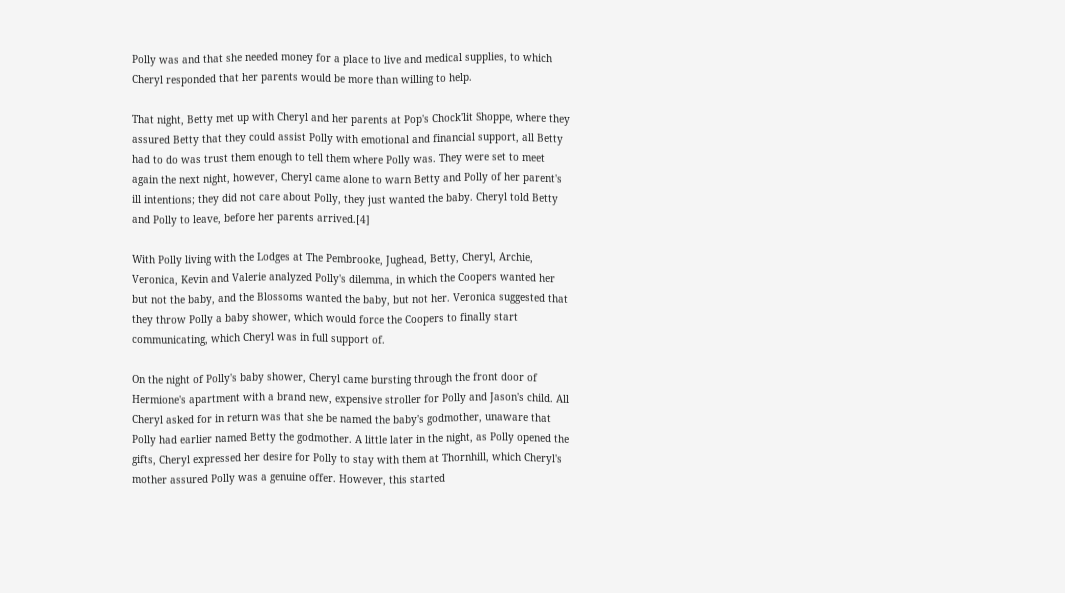Polly was and that she needed money for a place to live and medical supplies, to which Cheryl responded that her parents would be more than willing to help.

That night, Betty met up with Cheryl and her parents at Pop's Chock'lit Shoppe, where they assured Betty that they could assist Polly with emotional and financial support, all Betty had to do was trust them enough to tell them where Polly was. They were set to meet again the next night, however, Cheryl came alone to warn Betty and Polly of her parent's ill intentions; they did not care about Polly, they just wanted the baby. Cheryl told Betty and Polly to leave, before her parents arrived.[4]

With Polly living with the Lodges at The Pembrooke, Jughead, Betty, Cheryl, Archie, Veronica, Kevin and Valerie analyzed Polly's dilemma, in which the Coopers wanted her but not the baby, and the Blossoms wanted the baby, but not her. Veronica suggested that they throw Polly a baby shower, which would force the Coopers to finally start communicating, which Cheryl was in full support of.

On the night of Polly's baby shower, Cheryl came bursting through the front door of Hermione's apartment with a brand new, expensive stroller for Polly and Jason's child. All Cheryl asked for in return was that she be named the baby's godmother, unaware that Polly had earlier named Betty the godmother. A little later in the night, as Polly opened the gifts, Cheryl expressed her desire for Polly to stay with them at Thornhill, which Cheryl's mother assured Polly was a genuine offer. However, this started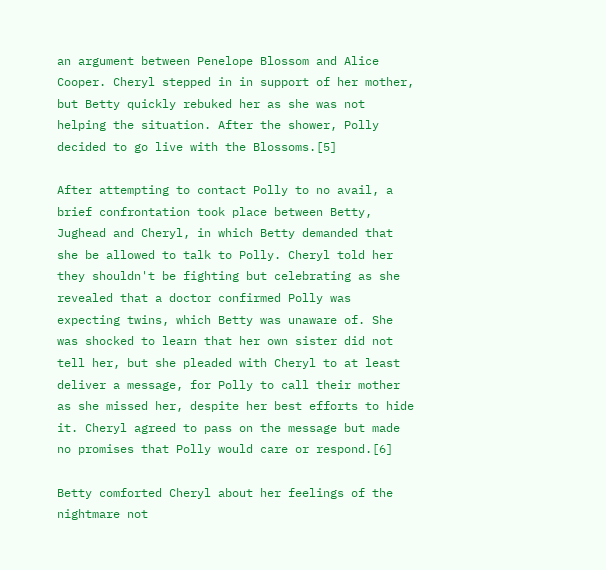an argument between Penelope Blossom and Alice Cooper. Cheryl stepped in in support of her mother, but Betty quickly rebuked her as she was not helping the situation. After the shower, Polly decided to go live with the Blossoms.[5]

After attempting to contact Polly to no avail, a brief confrontation took place between Betty, Jughead and Cheryl, in which Betty demanded that she be allowed to talk to Polly. Cheryl told her they shouldn't be fighting but celebrating as she revealed that a doctor confirmed Polly was expecting twins, which Betty was unaware of. She was shocked to learn that her own sister did not tell her, but she pleaded with Cheryl to at least deliver a message, for Polly to call their mother as she missed her, despite her best efforts to hide it. Cheryl agreed to pass on the message but made no promises that Polly would care or respond.[6]

Betty comforted Cheryl about her feelings of the nightmare not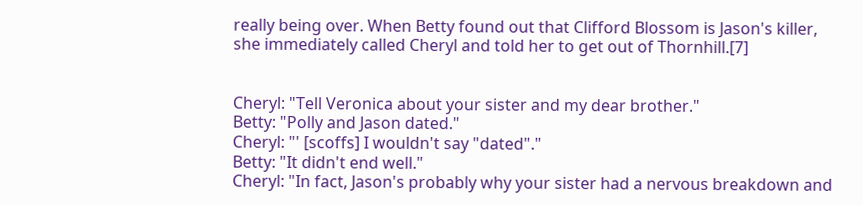really being over. When Betty found out that Clifford Blossom is Jason's killer, she immediately called Cheryl and told her to get out of Thornhill.[7]


Cheryl: "Tell Veronica about your sister and my dear brother."
Betty: "Polly and Jason dated."
Cheryl: "' [scoffs] I wouldn't say "dated"."
Betty: "It didn't end well."
Cheryl: "In fact, Jason's probably why your sister had a nervous breakdown and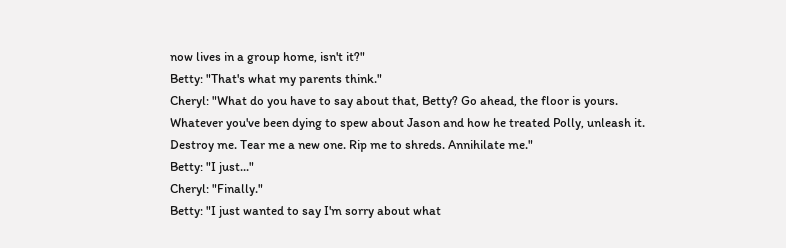now lives in a group home, isn't it?"
Betty: "That's what my parents think."
Cheryl: "What do you have to say about that, Betty? Go ahead, the floor is yours. Whatever you've been dying to spew about Jason and how he treated Polly, unleash it. Destroy me. Tear me a new one. Rip me to shreds. Annihilate me."
Betty: "I just..."
Cheryl: "Finally."
Betty: "I just wanted to say I'm sorry about what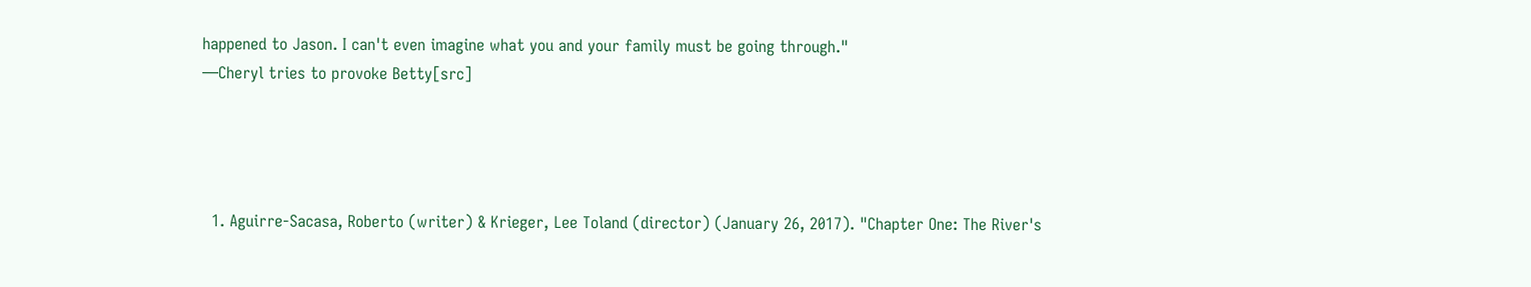happened to Jason. I can't even imagine what you and your family must be going through."
―Cheryl tries to provoke Betty[src]




  1. Aguirre-Sacasa, Roberto (writer) & Krieger, Lee Toland (director) (January 26, 2017). "Chapter One: The River's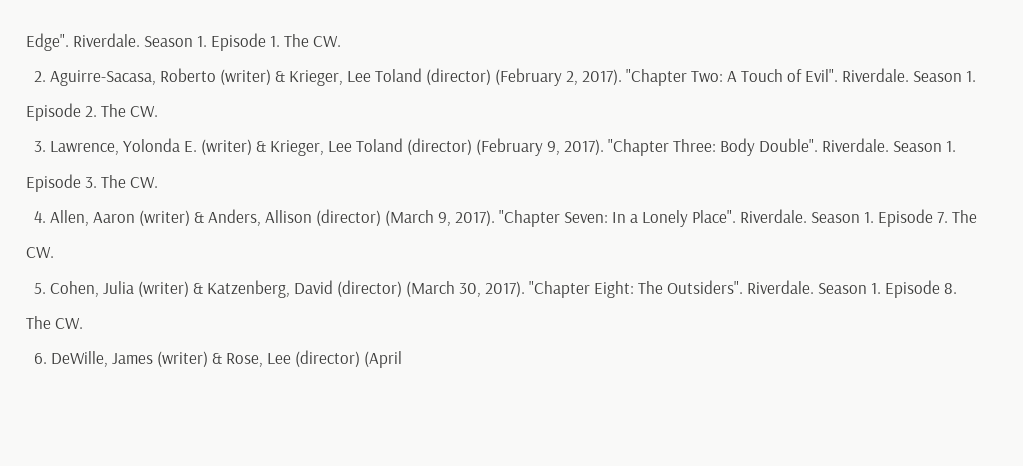Edge". Riverdale. Season 1. Episode 1. The CW.
  2. Aguirre-Sacasa, Roberto (writer) & Krieger, Lee Toland (director) (February 2, 2017). "Chapter Two: A Touch of Evil". Riverdale. Season 1. Episode 2. The CW.
  3. Lawrence, Yolonda E. (writer) & Krieger, Lee Toland (director) (February 9, 2017). "Chapter Three: Body Double". Riverdale. Season 1. Episode 3. The CW.
  4. Allen, Aaron (writer) & Anders, Allison (director) (March 9, 2017). "Chapter Seven: In a Lonely Place". Riverdale. Season 1. Episode 7. The CW.
  5. Cohen, Julia (writer) & Katzenberg, David (director) (March 30, 2017). "Chapter Eight: The Outsiders". Riverdale. Season 1. Episode 8. The CW.
  6. DeWille, James (writer) & Rose, Lee (director) (April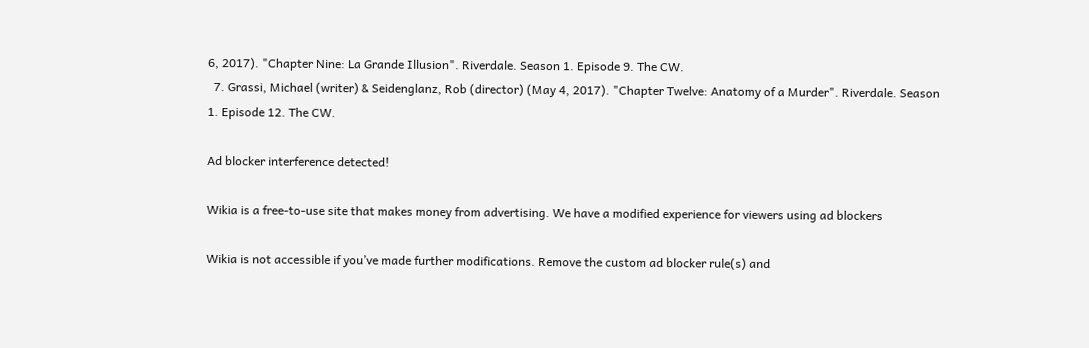6, 2017). "Chapter Nine: La Grande Illusion". Riverdale. Season 1. Episode 9. The CW.
  7. Grassi, Michael (writer) & Seidenglanz, Rob (director) (May 4, 2017). "Chapter Twelve: Anatomy of a Murder". Riverdale. Season 1. Episode 12. The CW.

Ad blocker interference detected!

Wikia is a free-to-use site that makes money from advertising. We have a modified experience for viewers using ad blockers

Wikia is not accessible if you’ve made further modifications. Remove the custom ad blocker rule(s) and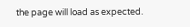the page will load as expected.